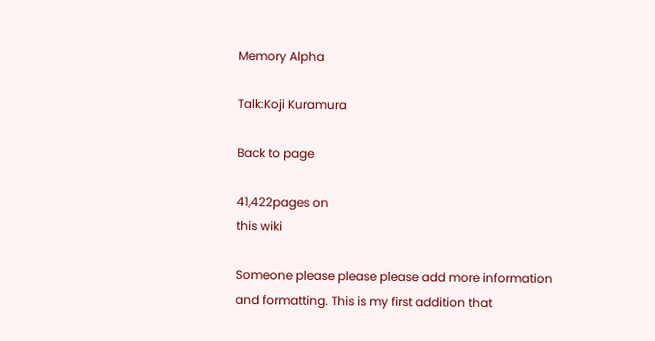Memory Alpha

Talk:Koji Kuramura

Back to page

41,422pages on
this wiki

Someone please please please add more information and formatting. This is my first addition that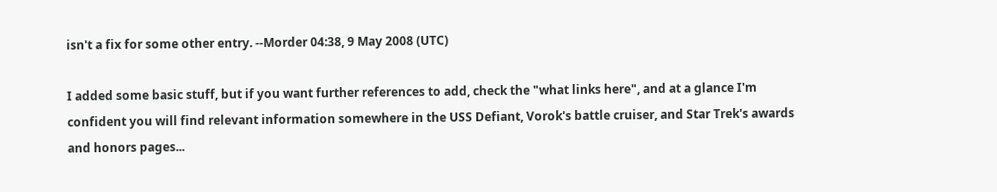isn't a fix for some other entry. --Morder 04:38, 9 May 2008 (UTC)

I added some basic stuff, but if you want further references to add, check the "what links here", and at a glance I'm confident you will find relevant information somewhere in the USS Defiant, Vorok's battle cruiser, and Star Trek's awards and honors pages...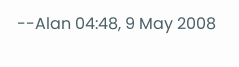--Alan 04:48, 9 May 2008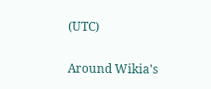(UTC)

Around Wikia's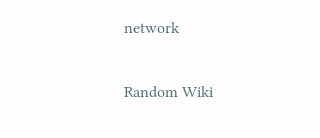network

Random Wiki